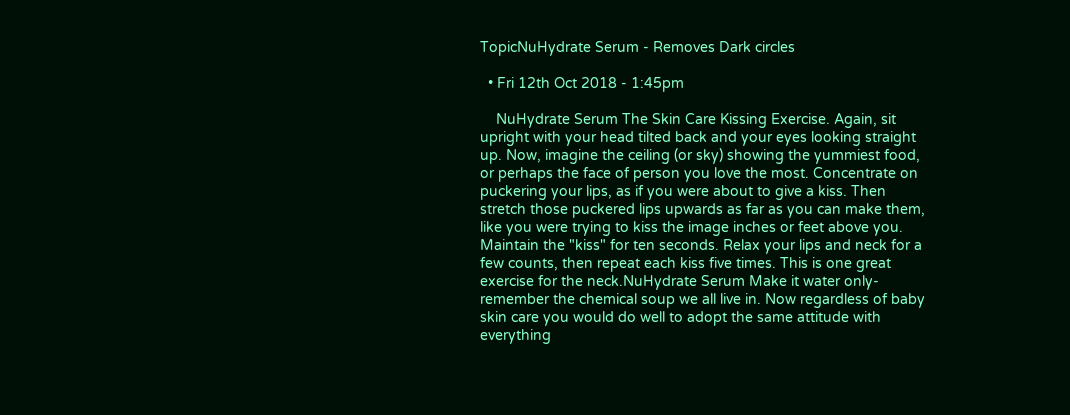TopicNuHydrate Serum - Removes Dark circles

  • Fri 12th Oct 2018 - 1:45pm

    NuHydrate Serum The Skin Care Kissing Exercise. Again, sit upright with your head tilted back and your eyes looking straight up. Now, imagine the ceiling (or sky) showing the yummiest food, or perhaps the face of person you love the most. Concentrate on puckering your lips, as if you were about to give a kiss. Then stretch those puckered lips upwards as far as you can make them, like you were trying to kiss the image inches or feet above you. Maintain the "kiss" for ten seconds. Relax your lips and neck for a few counts, then repeat each kiss five times. This is one great exercise for the neck.NuHydrate Serum Make it water only-remember the chemical soup we all live in. Now regardless of baby skin care you would do well to adopt the same attitude with everything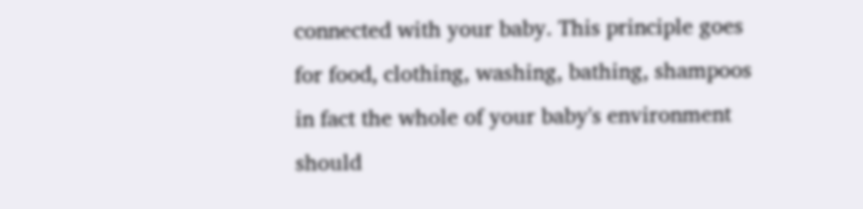connected with your baby. This principle goes for food, clothing, washing, bathing, shampoos in fact the whole of your baby's environment should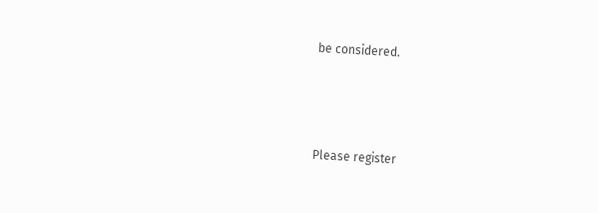be considered.



Please register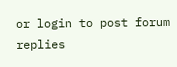or login to post forum replies